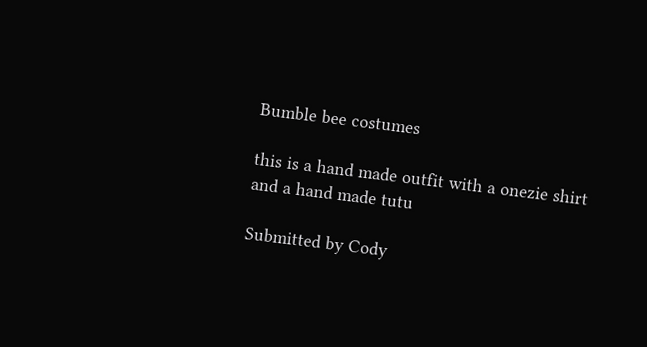Bumble bee costumes

this is a hand made outfit with a onezie shirt and a hand made tutu

Submitted by Cody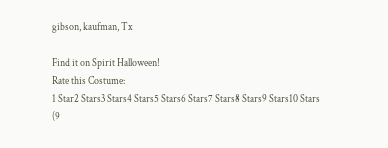gibson, kaufman, Tx

Find it on Spirit Halloween!
Rate this Costume:
1 Star2 Stars3 Stars4 Stars5 Stars6 Stars7 Stars8 Stars9 Stars10 Stars (9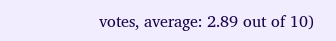votes, average: 2.89 out of 10)